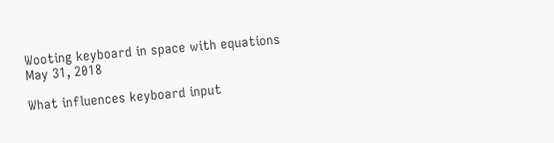Wooting keyboard in space with equations
May 31, 2018

What influences keyboard input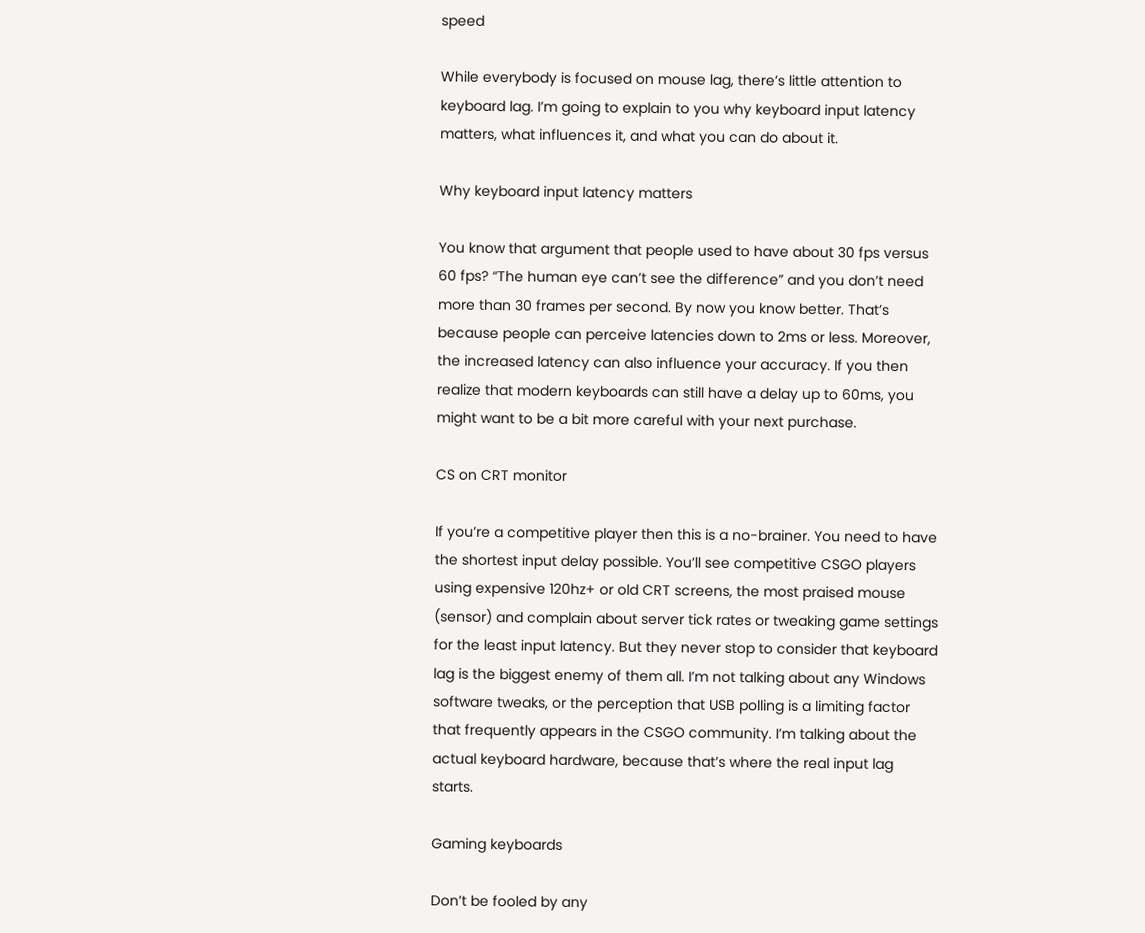speed

While everybody is focused on mouse lag, there’s little attention to keyboard lag. I’m going to explain to you why keyboard input latency matters, what influences it, and what you can do about it.

Why keyboard input latency matters

You know that argument that people used to have about 30 fps versus 60 fps? “The human eye can’t see the difference” and you don’t need more than 30 frames per second. By now you know better. That’s because people can perceive latencies down to 2ms or less. Moreover, the increased latency can also influence your accuracy. If you then realize that modern keyboards can still have a delay up to 60ms, you might want to be a bit more careful with your next purchase.

CS on CRT monitor

If you’re a competitive player then this is a no-brainer. You need to have the shortest input delay possible. You’ll see competitive CSGO players using expensive 120hz+ or old CRT screens, the most praised mouse (sensor) and complain about server tick rates or tweaking game settings for the least input latency. But they never stop to consider that keyboard lag is the biggest enemy of them all. I’m not talking about any Windows software tweaks, or the perception that USB polling is a limiting factor that frequently appears in the CSGO community. I’m talking about the actual keyboard hardware, because that’s where the real input lag starts.

Gaming keyboards

Don’t be fooled by any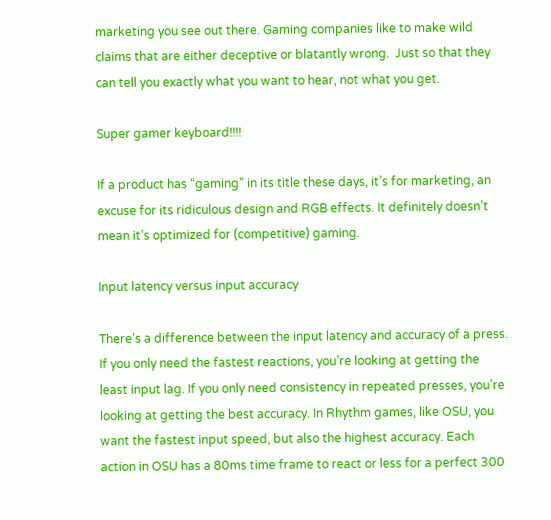marketing you see out there. Gaming companies like to make wild claims that are either deceptive or blatantly wrong.  Just so that they can tell you exactly what you want to hear, not what you get.

Super gamer keyboard!!!!

If a product has “gaming” in its title these days, it’s for marketing, an excuse for its ridiculous design and RGB effects. It definitely doesn’t mean it’s optimized for (competitive) gaming.

Input latency versus input accuracy

There’s a difference between the input latency and accuracy of a press. If you only need the fastest reactions, you’re looking at getting the least input lag. If you only need consistency in repeated presses, you’re looking at getting the best accuracy. In Rhythm games, like OSU, you want the fastest input speed, but also the highest accuracy. Each action in OSU has a 80ms time frame to react or less for a perfect 300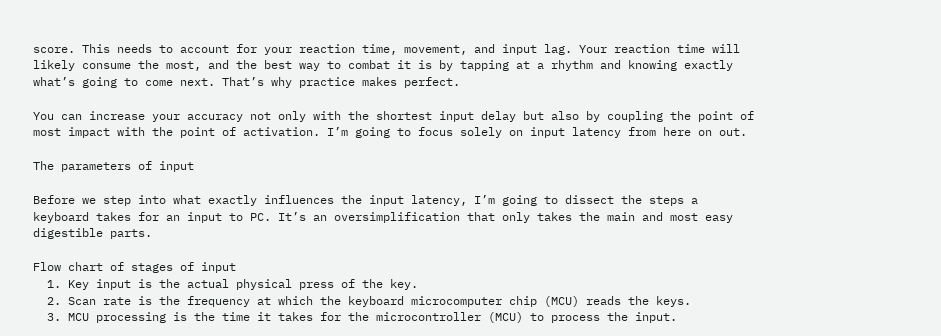score. This needs to account for your reaction time, movement, and input lag. Your reaction time will likely consume the most, and the best way to combat it is by tapping at a rhythm and knowing exactly what’s going to come next. That’s why practice makes perfect.

You can increase your accuracy not only with the shortest input delay but also by coupling the point of most impact with the point of activation. I’m going to focus solely on input latency from here on out.

The parameters of input

Before we step into what exactly influences the input latency, I’m going to dissect the steps a keyboard takes for an input to PC. It’s an oversimplification that only takes the main and most easy digestible parts.

Flow chart of stages of input
  1. Key input is the actual physical press of the key.
  2. Scan rate is the frequency at which the keyboard microcomputer chip (MCU) reads the keys.
  3. MCU processing is the time it takes for the microcontroller (MCU) to process the input.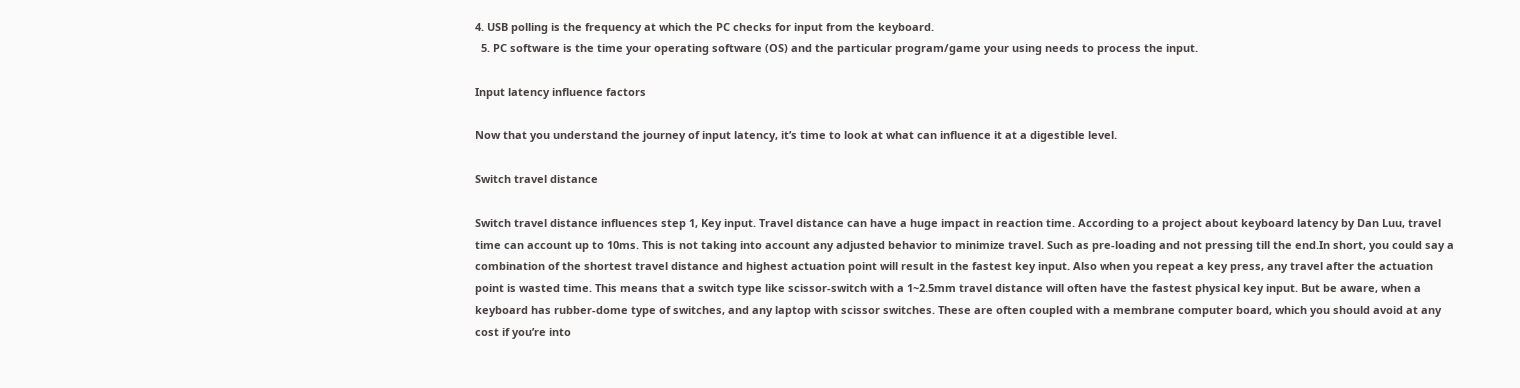4. USB polling is the frequency at which the PC checks for input from the keyboard.
  5. PC software is the time your operating software (OS) and the particular program/game your using needs to process the input.

Input latency influence factors

Now that you understand the journey of input latency, it’s time to look at what can influence it at a digestible level.

Switch travel distance

Switch travel distance influences step 1, Key input. Travel distance can have a huge impact in reaction time. According to a project about keyboard latency by Dan Luu, travel time can account up to 10ms. This is not taking into account any adjusted behavior to minimize travel. Such as pre-loading and not pressing till the end.In short, you could say a combination of the shortest travel distance and highest actuation point will result in the fastest key input. Also when you repeat a key press, any travel after the actuation point is wasted time. This means that a switch type like scissor-switch with a 1~2.5mm travel distance will often have the fastest physical key input. But be aware, when a keyboard has rubber-dome type of switches, and any laptop with scissor switches. These are often coupled with a membrane computer board, which you should avoid at any cost if you’re into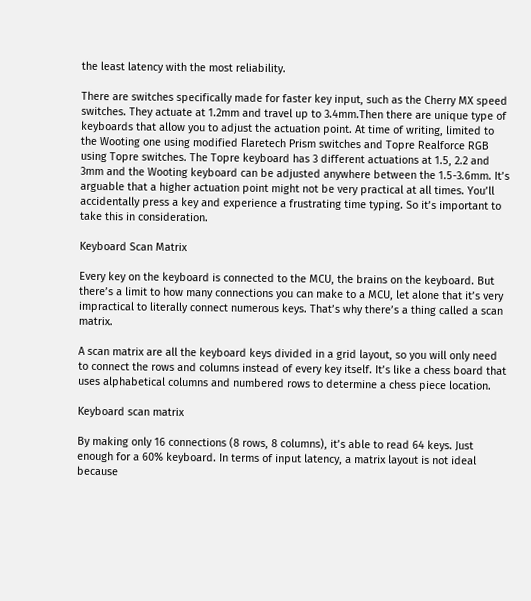the least latency with the most reliability.

There are switches specifically made for faster key input, such as the Cherry MX speed switches. They actuate at 1.2mm and travel up to 3.4mm.Then there are unique type of keyboards that allow you to adjust the actuation point. At time of writing, limited to the Wooting one using modified Flaretech Prism switches and Topre Realforce RGB using Topre switches. The Topre keyboard has 3 different actuations at 1.5, 2.2 and 3mm and the Wooting keyboard can be adjusted anywhere between the 1.5-3.6mm. It’s arguable that a higher actuation point might not be very practical at all times. You’ll accidentally press a key and experience a frustrating time typing. So it’s important to take this in consideration.

Keyboard Scan Matrix

Every key on the keyboard is connected to the MCU, the brains on the keyboard. But there’s a limit to how many connections you can make to a MCU, let alone that it’s very impractical to literally connect numerous keys. That’s why there’s a thing called a scan matrix.

A scan matrix are all the keyboard keys divided in a grid layout, so you will only need to connect the rows and columns instead of every key itself. It’s like a chess board that uses alphabetical columns and numbered rows to determine a chess piece location.

Keyboard scan matrix

By making only 16 connections (8 rows, 8 columns), it’s able to read 64 keys. Just enough for a 60% keyboard. In terms of input latency, a matrix layout is not ideal because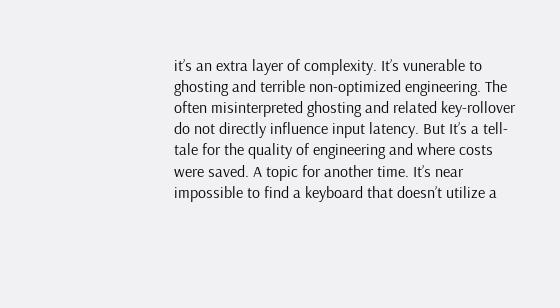it’s an extra layer of complexity. It’s vunerable to ghosting and terrible non-optimized engineering. The often misinterpreted ghosting and related key-rollover do not directly influence input latency. But It’s a tell-tale for the quality of engineering and where costs were saved. A topic for another time. It’s near impossible to find a keyboard that doesn’t utilize a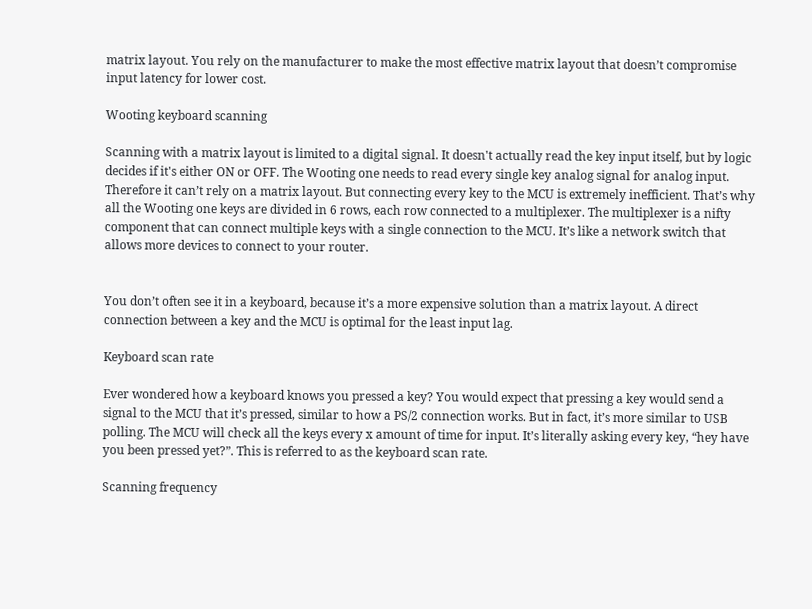matrix layout. You rely on the manufacturer to make the most effective matrix layout that doesn’t compromise input latency for lower cost.

Wooting keyboard scanning

Scanning with a matrix layout is limited to a digital signal. It doesn't actually read the key input itself, but by logic decides if it's either ON or OFF. The Wooting one needs to read every single key analog signal for analog input. Therefore it can’t rely on a matrix layout. But connecting every key to the MCU is extremely inefficient. That’s why all the Wooting one keys are divided in 6 rows, each row connected to a multiplexer. The multiplexer is a nifty component that can connect multiple keys with a single connection to the MCU. It’s like a network switch that allows more devices to connect to your router.


You don’t often see it in a keyboard, because it’s a more expensive solution than a matrix layout. A direct connection between a key and the MCU is optimal for the least input lag.

Keyboard scan rate

Ever wondered how a keyboard knows you pressed a key? You would expect that pressing a key would send a signal to the MCU that it’s pressed, similar to how a PS/2 connection works. But in fact, it’s more similar to USB polling. The MCU will check all the keys every x amount of time for input. It’s literally asking every key, “hey have you been pressed yet?”. This is referred to as the keyboard scan rate.

Scanning frequency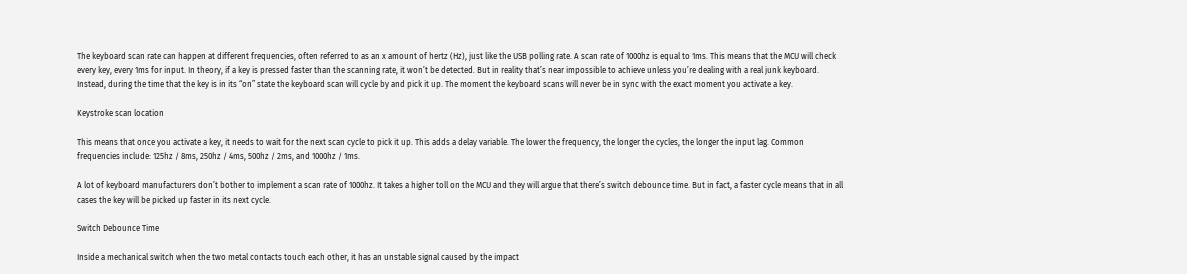The keyboard scan rate can happen at different frequencies, often referred to as an x amount of hertz (Hz), just like the USB polling rate. A scan rate of 1000hz is equal to 1ms. This means that the MCU will check every key, every 1ms for input. In theory, if a key is pressed faster than the scanning rate, it won’t be detected. But in reality that’s near impossible to achieve unless you’re dealing with a real junk keyboard. Instead, during the time that the key is in its “on” state the keyboard scan will cycle by and pick it up. The moment the keyboard scans will never be in sync with the exact moment you activate a key.

Keystroke scan location

This means that once you activate a key, it needs to wait for the next scan cycle to pick it up. This adds a delay variable. The lower the frequency, the longer the cycles, the longer the input lag. Common frequencies include: 125hz / 8ms, 250hz / 4ms, 500hz / 2ms, and 1000hz / 1ms.

A lot of keyboard manufacturers don’t bother to implement a scan rate of 1000hz. It takes a higher toll on the MCU and they will argue that there’s switch debounce time. But in fact, a faster cycle means that in all cases the key will be picked up faster in its next cycle.

Switch Debounce Time

Inside a mechanical switch when the two metal contacts touch each other, it has an unstable signal caused by the impact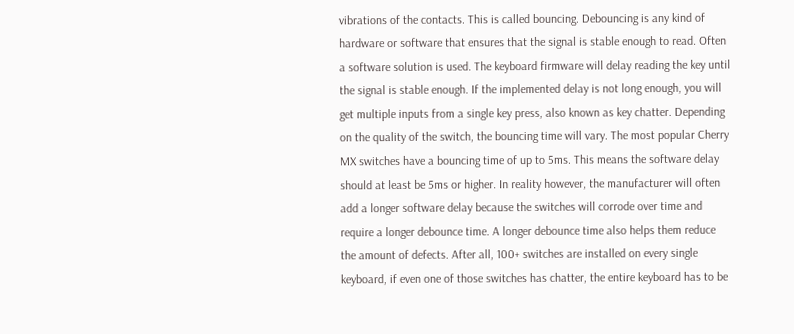vibrations of the contacts. This is called bouncing. Debouncing is any kind of hardware or software that ensures that the signal is stable enough to read. Often a software solution is used. The keyboard firmware will delay reading the key until the signal is stable enough. If the implemented delay is not long enough, you will get multiple inputs from a single key press, also known as key chatter. Depending on the quality of the switch, the bouncing time will vary. The most popular Cherry MX switches have a bouncing time of up to 5ms. This means the software delay should at least be 5ms or higher. In reality however, the manufacturer will often add a longer software delay because the switches will corrode over time and require a longer debounce time. A longer debounce time also helps them reduce the amount of defects. After all, 100+ switches are installed on every single keyboard, if even one of those switches has chatter, the entire keyboard has to be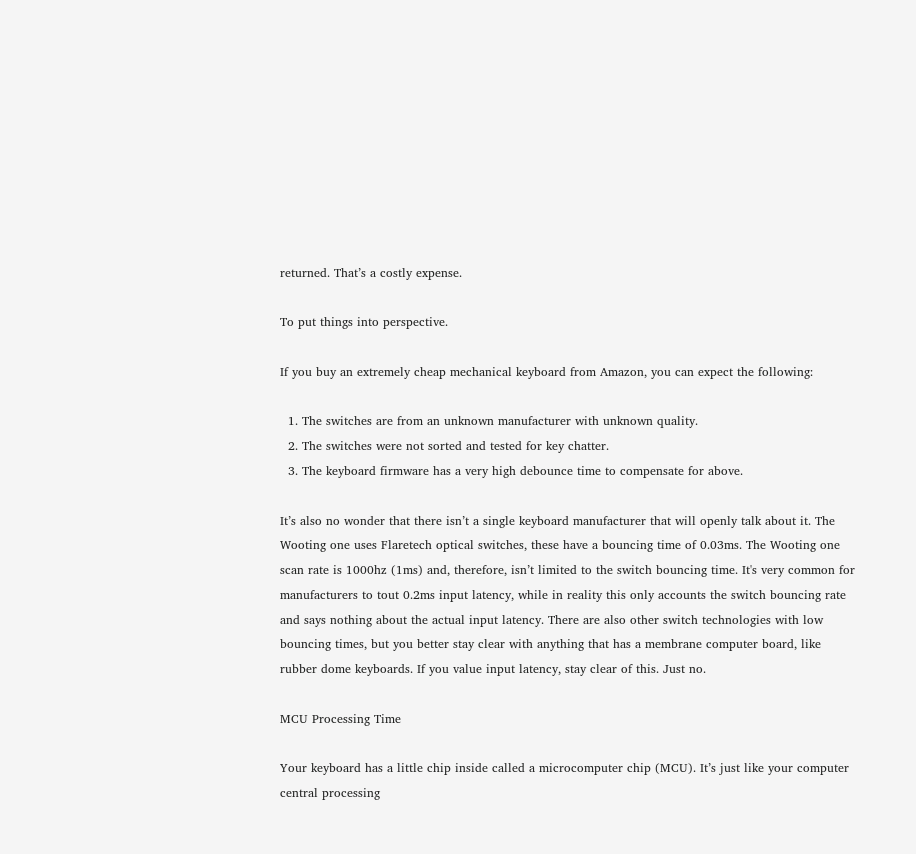returned. That’s a costly expense.

To put things into perspective.

If you buy an extremely cheap mechanical keyboard from Amazon, you can expect the following:

  1. The switches are from an unknown manufacturer with unknown quality.
  2. The switches were not sorted and tested for key chatter.
  3. The keyboard firmware has a very high debounce time to compensate for above.

It’s also no wonder that there isn’t a single keyboard manufacturer that will openly talk about it. The Wooting one uses Flaretech optical switches, these have a bouncing time of 0.03ms. The Wooting one scan rate is 1000hz (1ms) and, therefore, isn’t limited to the switch bouncing time. It's very common for manufacturers to tout 0.2ms input latency, while in reality this only accounts the switch bouncing rate and says nothing about the actual input latency. There are also other switch technologies with low bouncing times, but you better stay clear with anything that has a membrane computer board, like rubber dome keyboards. If you value input latency, stay clear of this. Just no.

MCU Processing Time

Your keyboard has a little chip inside called a microcomputer chip (MCU). It’s just like your computer central processing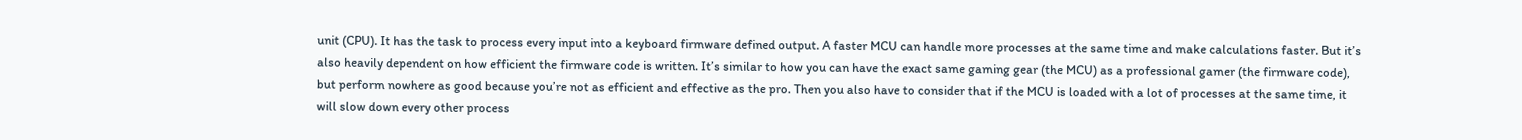unit (CPU). It has the task to process every input into a keyboard firmware defined output. A faster MCU can handle more processes at the same time and make calculations faster. But it’s also heavily dependent on how efficient the firmware code is written. It’s similar to how you can have the exact same gaming gear (the MCU) as a professional gamer (the firmware code), but perform nowhere as good because you’re not as efficient and effective as the pro. Then you also have to consider that if the MCU is loaded with a lot of processes at the same time, it will slow down every other process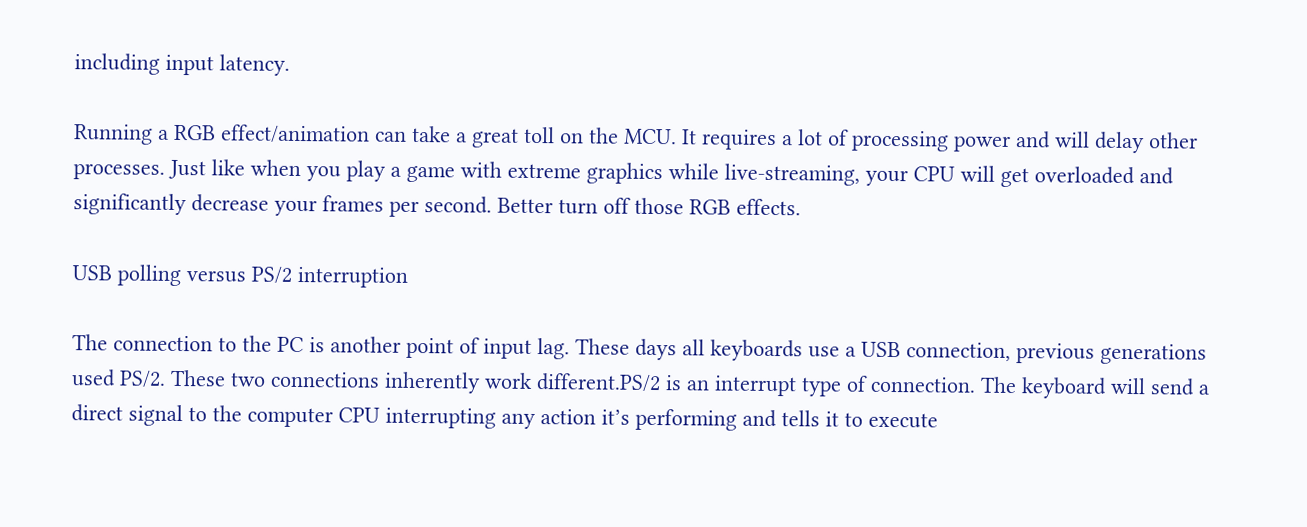including input latency.

Running a RGB effect/animation can take a great toll on the MCU. It requires a lot of processing power and will delay other processes. Just like when you play a game with extreme graphics while live-streaming, your CPU will get overloaded and significantly decrease your frames per second. Better turn off those RGB effects.

USB polling versus PS/2 interruption

The connection to the PC is another point of input lag. These days all keyboards use a USB connection, previous generations used PS/2. These two connections inherently work different.PS/2 is an interrupt type of connection. The keyboard will send a direct signal to the computer CPU interrupting any action it’s performing and tells it to execute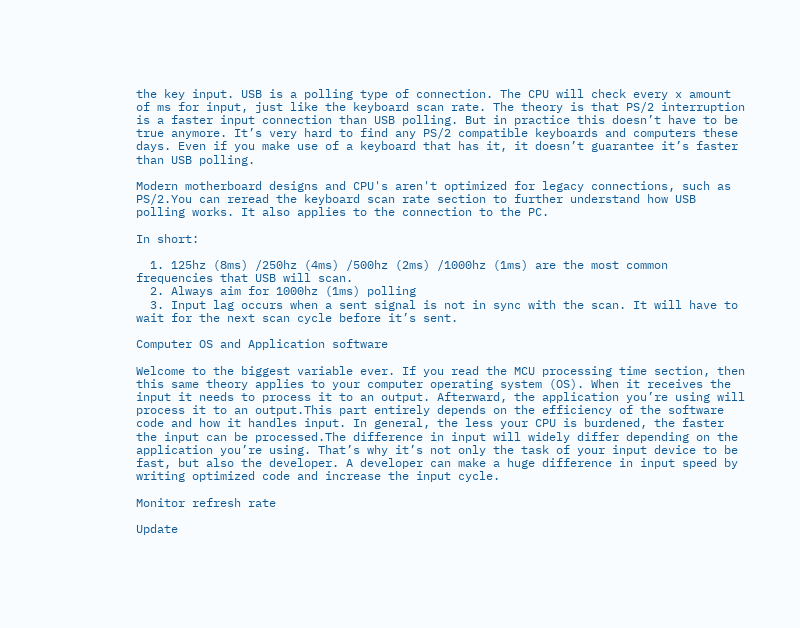the key input. USB is a polling type of connection. The CPU will check every x amount of ms for input, just like the keyboard scan rate. The theory is that PS/2 interruption is a faster input connection than USB polling. But in practice this doesn’t have to be true anymore. It’s very hard to find any PS/2 compatible keyboards and computers these days. Even if you make use of a keyboard that has it, it doesn’t guarantee it’s faster than USB polling.

Modern motherboard designs and CPU's aren't optimized for legacy connections, such as PS/2.You can reread the keyboard scan rate section to further understand how USB polling works. It also applies to the connection to the PC.

In short:

  1. 125hz (8ms) /250hz (4ms) /500hz (2ms) /1000hz (1ms) are the most common frequencies that USB will scan.
  2. Always aim for 1000hz (1ms) polling
  3. Input lag occurs when a sent signal is not in sync with the scan. It will have to wait for the next scan cycle before it’s sent.

Computer OS and Application software

Welcome to the biggest variable ever. If you read the MCU processing time section, then this same theory applies to your computer operating system (OS). When it receives the input it needs to process it to an output. Afterward, the application you’re using will process it to an output.This part entirely depends on the efficiency of the software code and how it handles input. In general, the less your CPU is burdened, the faster the input can be processed.The difference in input will widely differ depending on the application you’re using. That’s why it’s not only the task of your input device to be fast, but also the developer. A developer can make a huge difference in input speed by writing optimized code and increase the input cycle.

Monitor refresh rate

Update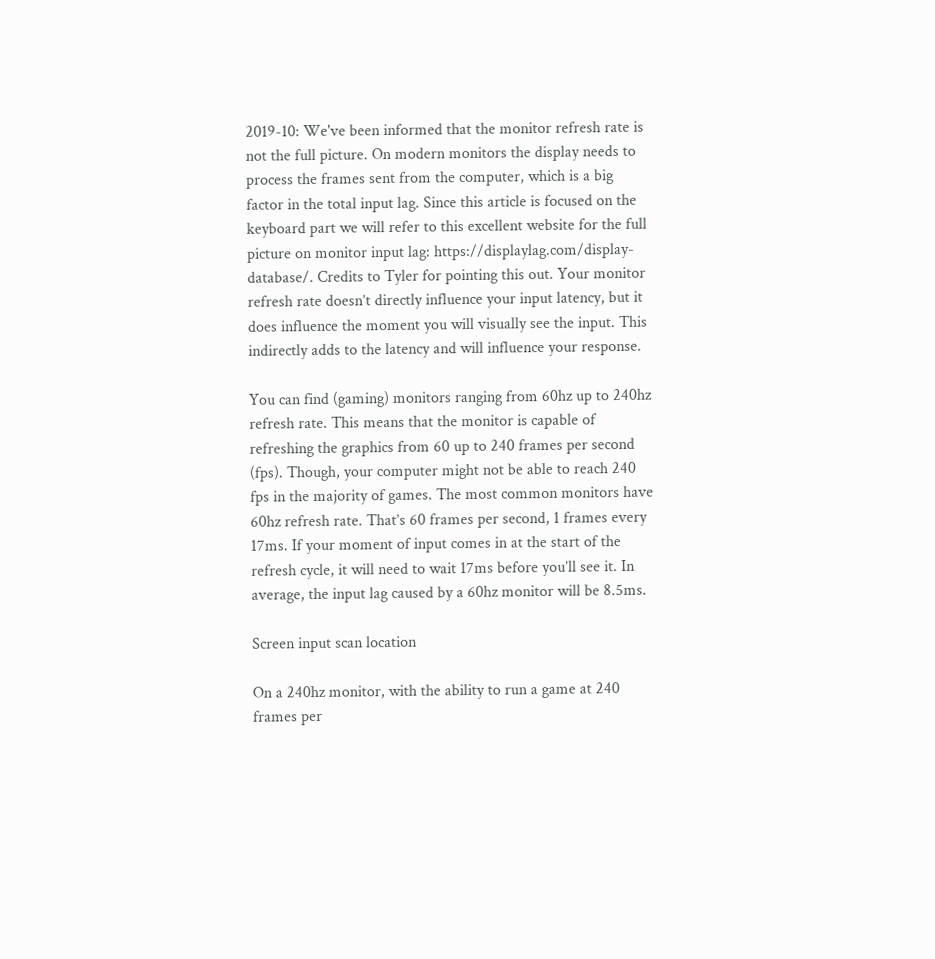2019-10: We've been informed that the monitor refresh rate is not the full picture. On modern monitors the display needs to process the frames sent from the computer, which is a big factor in the total input lag. Since this article is focused on the keyboard part we will refer to this excellent website for the full picture on monitor input lag: https://displaylag.com/display-database/. Credits to Tyler for pointing this out. Your monitor refresh rate doesn’t directly influence your input latency, but it does influence the moment you will visually see the input. This indirectly adds to the latency and will influence your response.

You can find (gaming) monitors ranging from 60hz up to 240hz refresh rate. This means that the monitor is capable of refreshing the graphics from 60 up to 240 frames per second (fps). Though, your computer might not be able to reach 240 fps in the majority of games. The most common monitors have 60hz refresh rate. That’s 60 frames per second, 1 frames every 17ms. If your moment of input comes in at the start of the refresh cycle, it will need to wait 17ms before you’ll see it. In average, the input lag caused by a 60hz monitor will be 8.5ms.

Screen input scan location

On a 240hz monitor, with the ability to run a game at 240 frames per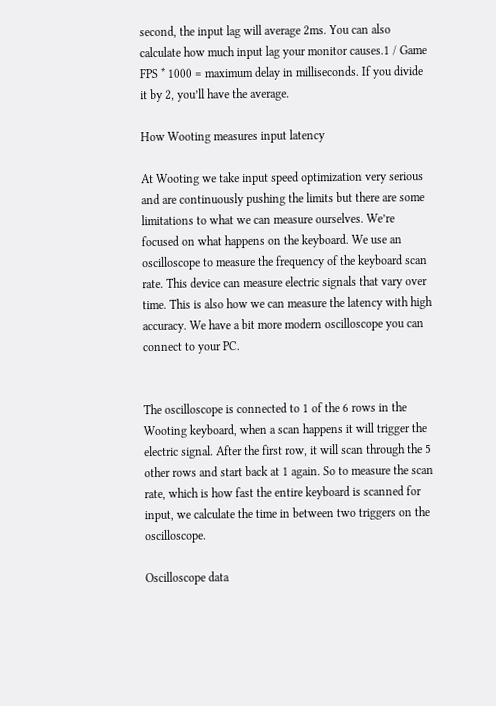second, the input lag will average 2ms. You can also calculate how much input lag your monitor causes.1 / Game FPS * 1000 = maximum delay in milliseconds. If you divide it by 2, you’ll have the average.

How Wooting measures input latency

At Wooting we take input speed optimization very serious and are continuously pushing the limits but there are some limitations to what we can measure ourselves. We’re focused on what happens on the keyboard. We use an oscilloscope to measure the frequency of the keyboard scan rate. This device can measure electric signals that vary over time. This is also how we can measure the latency with high accuracy. We have a bit more modern oscilloscope you can connect to your PC.


The oscilloscope is connected to 1 of the 6 rows in the Wooting keyboard, when a scan happens it will trigger the electric signal. After the first row, it will scan through the 5 other rows and start back at 1 again. So to measure the scan rate, which is how fast the entire keyboard is scanned for input, we calculate the time in between two triggers on the oscilloscope.

Oscilloscope data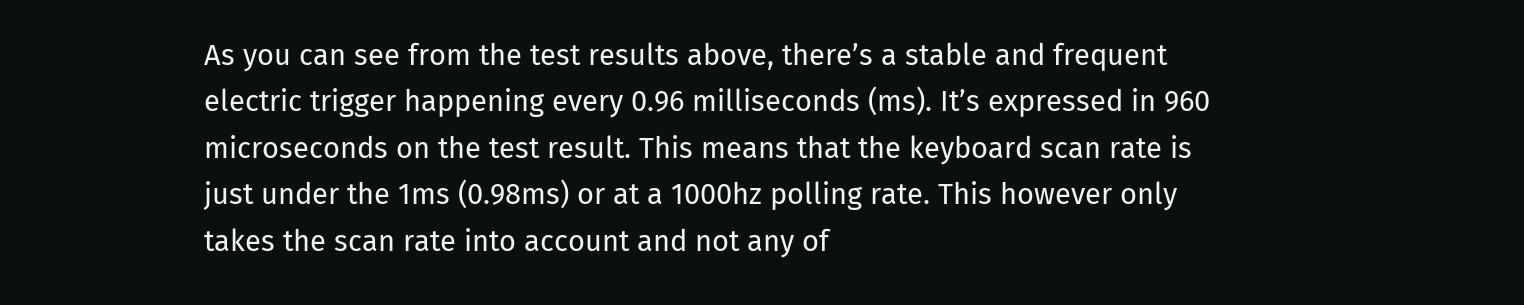As you can see from the test results above, there’s a stable and frequent electric trigger happening every 0.96 milliseconds (ms). It’s expressed in 960 microseconds on the test result. This means that the keyboard scan rate is just under the 1ms (0.98ms) or at a 1000hz polling rate. This however only takes the scan rate into account and not any of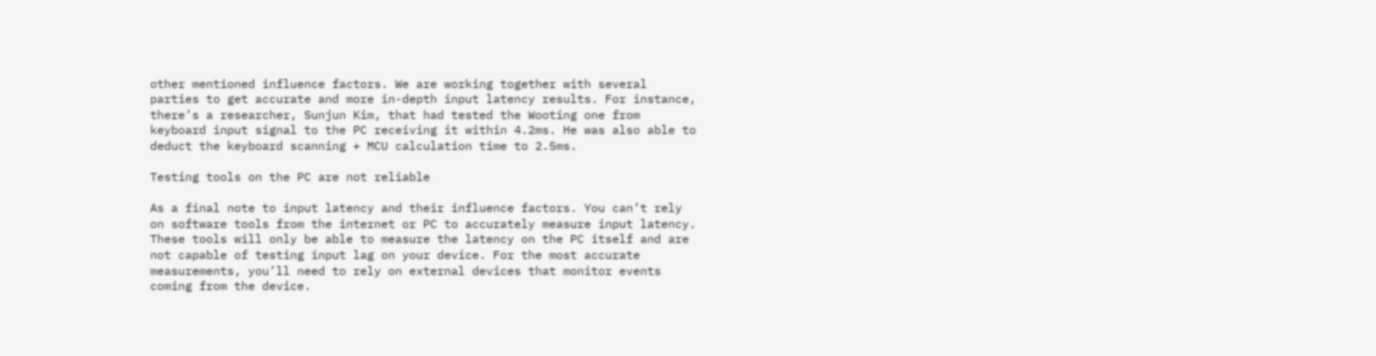other mentioned influence factors. We are working together with several parties to get accurate and more in-depth input latency results. For instance, there’s a researcher, Sunjun Kim, that had tested the Wooting one from keyboard input signal to the PC receiving it within 4.2ms. He was also able to deduct the keyboard scanning + MCU calculation time to 2.5ms.

Testing tools on the PC are not reliable

As a final note to input latency and their influence factors. You can’t rely on software tools from the internet or PC to accurately measure input latency. These tools will only be able to measure the latency on the PC itself and are not capable of testing input lag on your device. For the most accurate measurements, you’ll need to rely on external devices that monitor events coming from the device.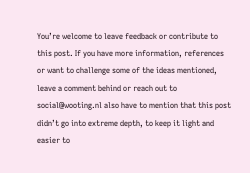You’re welcome to leave feedback or contribute to this post. If you have more information, references or want to challenge some of the ideas mentioned, leave a comment behind or reach out to social@wooting.nl also have to mention that this post didn’t go into extreme depth, to keep it light and easier to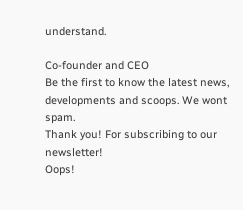understand.

Co-founder and CEO
Be the first to know the latest news, developments and scoops. We wont spam.
Thank you! For subscribing to our newsletter!
Oops!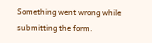Something went wrong while submitting the form.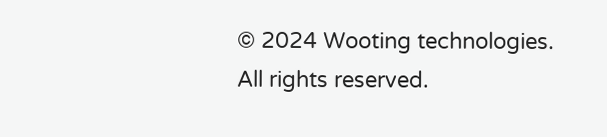© 2024 Wooting technologies.  All rights reserved.